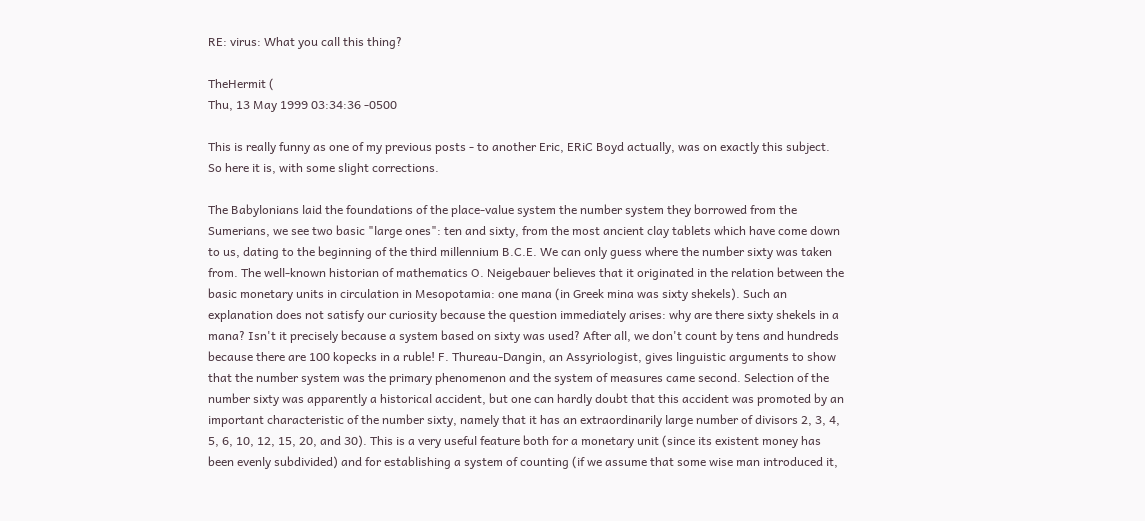RE: virus: What you call this thing?

TheHermit (
Thu, 13 May 1999 03:34:36 -0500

This is really funny as one of my previous posts - to another Eric, ERiC Boyd actually, was on exactly this subject. So here it is, with some slight corrections.

The Babylonians laid the foundations of the place-value system the number system they borrowed from the Sumerians, we see two basic "large ones": ten and sixty, from the most ancient clay tablets which have come down to us, dating to the beginning of the third millennium B.C.E. We can only guess where the number sixty was taken from. The well-known historian of mathematics O. Neigebauer believes that it originated in the relation between the basic monetary units in circulation in Mesopotamia: one mana (in Greek mina was sixty shekels). Such an explanation does not satisfy our curiosity because the question immediately arises: why are there sixty shekels in a mana? Isn't it precisely because a system based on sixty was used? After all, we don't count by tens and hundreds because there are 100 kopecks in a ruble! F. Thureau-Dangin, an Assyriologist, gives linguistic arguments to show that the number system was the primary phenomenon and the system of measures came second. Selection of the number sixty was apparently a historical accident, but one can hardly doubt that this accident was promoted by an important characteristic of the number sixty, namely that it has an extraordinarily large number of divisors 2, 3, 4, 5, 6, 10, 12, 15, 20, and 30). This is a very useful feature both for a monetary unit (since its existent money has been evenly subdivided) and for establishing a system of counting (if we assume that some wise man introduced it,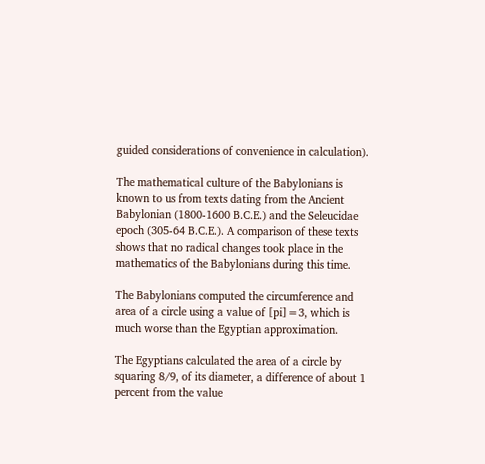guided considerations of convenience in calculation).

The mathematical culture of the Babylonians is known to us from texts dating from the Ancient Babylonian (1800-1600 B.C.E.) and the Seleucidae epoch (305-64 B.C.E.). A comparison of these texts shows that no radical changes took place in the mathematics of the Babylonians during this time.

The Babylonians computed the circumference and area of a circle using a value of [pi]=3, which is much worse than the Egyptian approximation.

The Egyptians calculated the area of a circle by squaring 8/9, of its diameter, a difference of about 1 percent from the value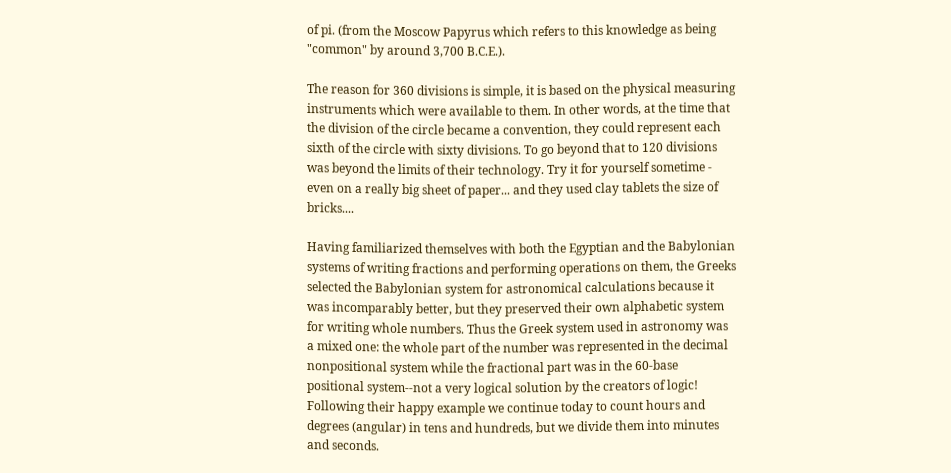of pi. (from the Moscow Papyrus which refers to this knowledge as being "common" by around 3,700 B.C.E.).

The reason for 360 divisions is simple, it is based on the physical measuring instruments which were available to them. In other words, at the time that the division of the circle became a convention, they could represent each sixth of the circle with sixty divisions. To go beyond that to 120 divisions was beyond the limits of their technology. Try it for yourself sometime - even on a really big sheet of paper... and they used clay tablets the size of bricks....

Having familiarized themselves with both the Egyptian and the Babylonian systems of writing fractions and performing operations on them, the Greeks selected the Babylonian system for astronomical calculations because it was incomparably better, but they preserved their own alphabetic system for writing whole numbers. Thus the Greek system used in astronomy was a mixed one: the whole part of the number was represented in the decimal nonpositional system while the fractional part was in the 60-base positional system--not a very logical solution by the creators of logic! Following their happy example we continue today to count hours and degrees (angular) in tens and hundreds, but we divide them into minutes and seconds.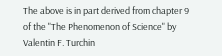The above is in part derived from chapter 9 of the "The Phenomenon of Science" by Valentin F. Turchin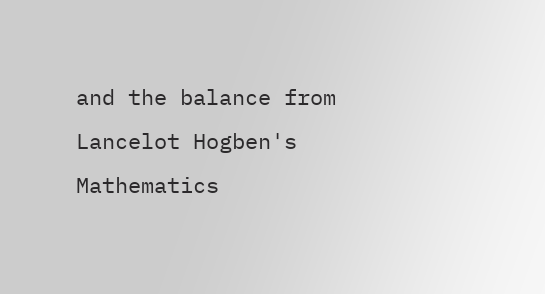and the balance from Lancelot Hogben's Mathematics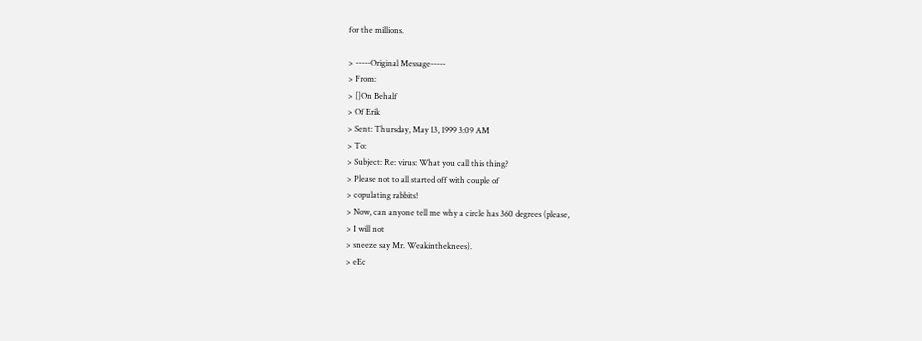for the millions.

> -----Original Message-----
> From:
> []On Behalf
> Of Erik
> Sent: Thursday, May 13, 1999 3:09 AM
> To:
> Subject: Re: virus: What you call this thing?
> Please not to all started off with couple of
> copulating rabbits!
> Now, can anyone tell me why a circle has 360 degrees (please,
> I will not
> sneeze say Mr. Weakintheknees).
> eEc